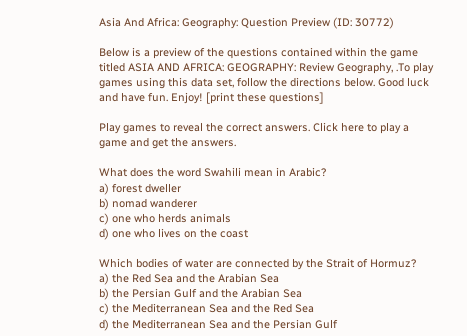Asia And Africa: Geography: Question Preview (ID: 30772)

Below is a preview of the questions contained within the game titled ASIA AND AFRICA: GEOGRAPHY: Review Geography, .To play games using this data set, follow the directions below. Good luck and have fun. Enjoy! [print these questions]

Play games to reveal the correct answers. Click here to play a game and get the answers.

What does the word Swahili mean in Arabic?
a) forest dweller
b) nomad wanderer
c) one who herds animals
d) one who lives on the coast

Which bodies of water are connected by the Strait of Hormuz?
a) the Red Sea and the Arabian Sea
b) the Persian Gulf and the Arabian Sea
c) the Mediterranean Sea and the Red Sea
d) the Mediterranean Sea and the Persian Gulf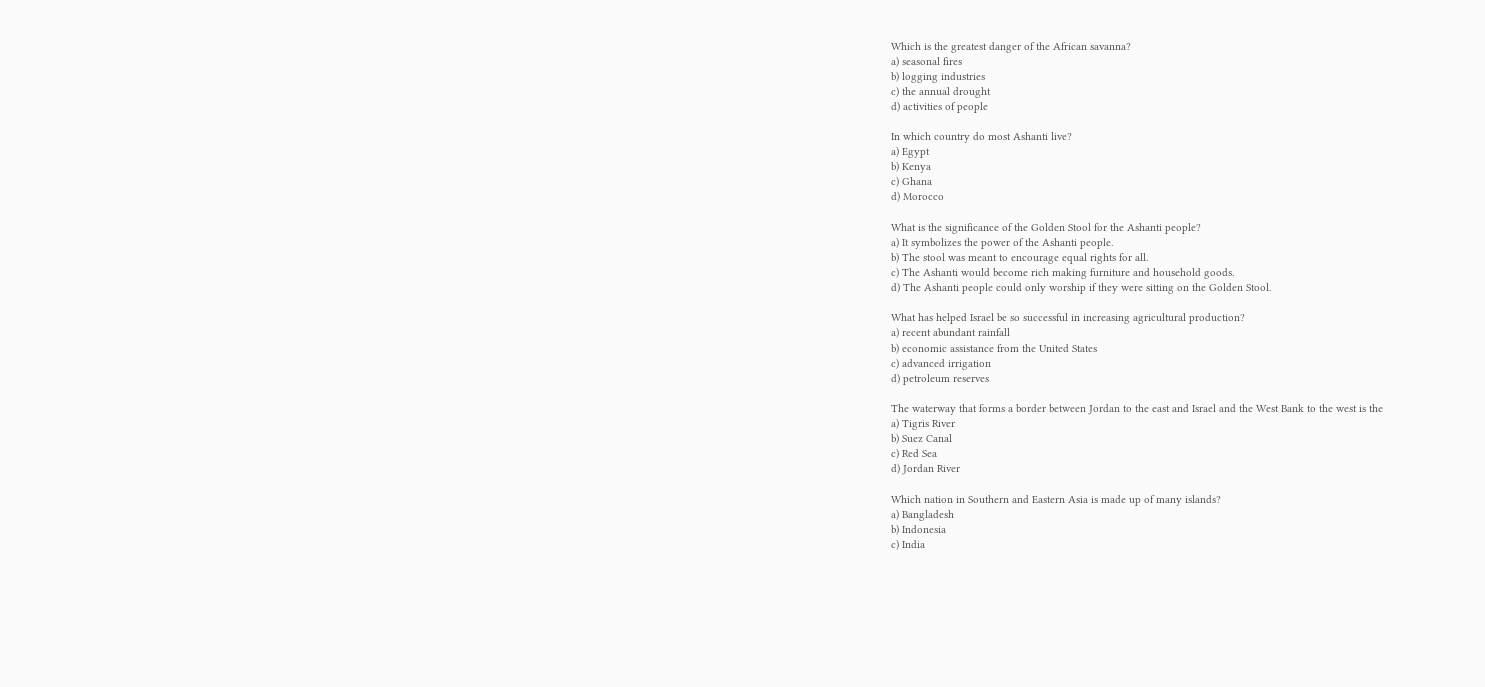Which is the greatest danger of the African savanna?
a) seasonal fires
b) logging industries
c) the annual drought
d) activities of people

In which country do most Ashanti live?
a) Egypt
b) Kenya
c) Ghana
d) Morocco

What is the significance of the Golden Stool for the Ashanti people?
a) It symbolizes the power of the Ashanti people.
b) The stool was meant to encourage equal rights for all.
c) The Ashanti would become rich making furniture and household goods.
d) The Ashanti people could only worship if they were sitting on the Golden Stool.

What has helped Israel be so successful in increasing agricultural production?
a) recent abundant rainfall
b) economic assistance from the United States
c) advanced irrigation
d) petroleum reserves

The waterway that forms a border between Jordan to the east and Israel and the West Bank to the west is the
a) Tigris River
b) Suez Canal
c) Red Sea
d) Jordan River

Which nation in Southern and Eastern Asia is made up of many islands?
a) Bangladesh
b) Indonesia
c) India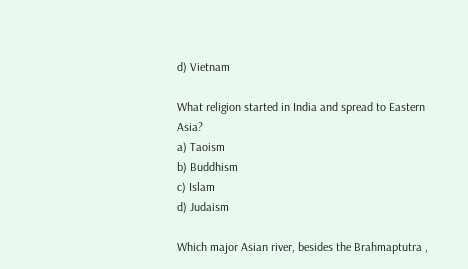d) Vietnam

What religion started in India and spread to Eastern Asia?
a) Taoism
b) Buddhism
c) Islam
d) Judaism

Which major Asian river, besides the Brahmaptutra ,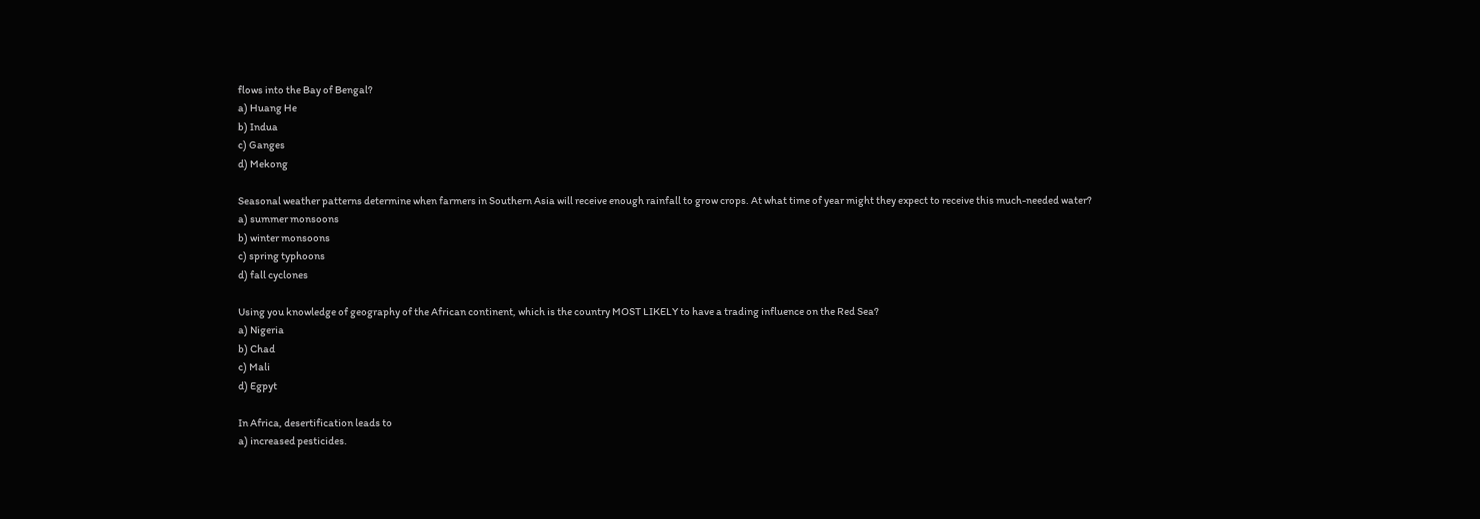flows into the Bay of Bengal?
a) Huang He
b) Indua
c) Ganges
d) Mekong

Seasonal weather patterns determine when farmers in Southern Asia will receive enough rainfall to grow crops. At what time of year might they expect to receive this much-needed water?
a) summer monsoons
b) winter monsoons
c) spring typhoons
d) fall cyclones

Using you knowledge of geography of the African continent, which is the country MOST LIKELY to have a trading influence on the Red Sea?
a) Nigeria
b) Chad
c) Mali
d) Egpyt

In Africa, desertification leads to
a) increased pesticides.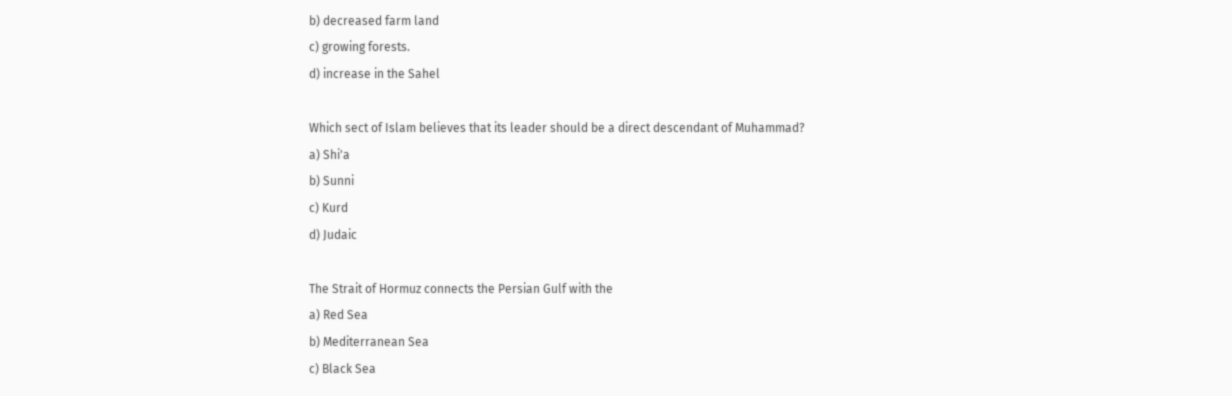b) decreased farm land
c) growing forests.
d) increase in the Sahel

Which sect of Islam believes that its leader should be a direct descendant of Muhammad?
a) Shi'a
b) Sunni
c) Kurd
d) Judaic

The Strait of Hormuz connects the Persian Gulf with the
a) Red Sea
b) Mediterranean Sea
c) Black Sea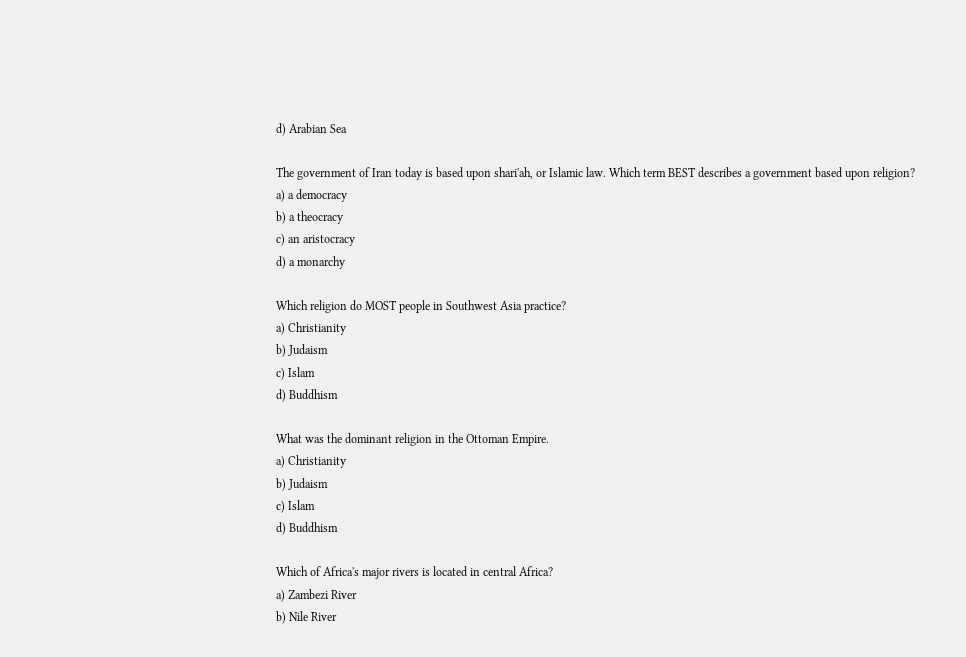d) Arabian Sea

The government of Iran today is based upon shari'ah, or Islamic law. Which term BEST describes a government based upon religion?
a) a democracy
b) a theocracy
c) an aristocracy
d) a monarchy

Which religion do MOST people in Southwest Asia practice?
a) Christianity
b) Judaism
c) Islam
d) Buddhism

What was the dominant religion in the Ottoman Empire.
a) Christianity
b) Judaism
c) Islam
d) Buddhism

Which of Africa's major rivers is located in central Africa?
a) Zambezi River
b) Nile River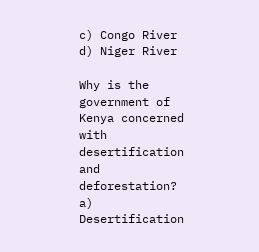c) Congo River
d) Niger River

Why is the government of Kenya concerned with desertification and deforestation?
a) Desertification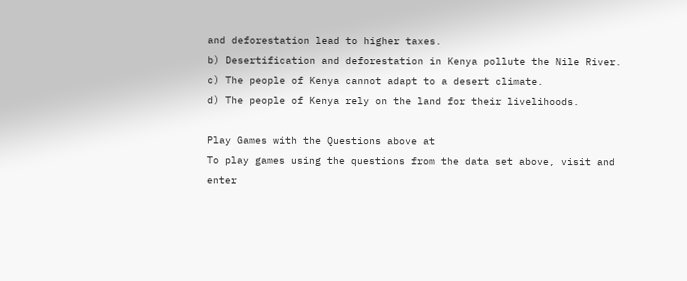and deforestation lead to higher taxes.
b) Desertification and deforestation in Kenya pollute the Nile River.
c) The people of Kenya cannot adapt to a desert climate.
d) The people of Kenya rely on the land for their livelihoods.

Play Games with the Questions above at
To play games using the questions from the data set above, visit and enter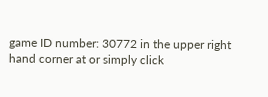game ID number: 30772 in the upper right hand corner at or simply click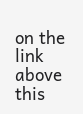on the link above this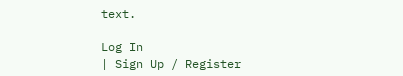text.

Log In
| Sign Up / Register